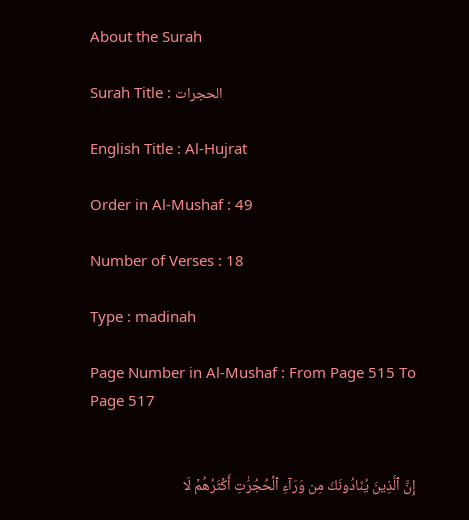About the Surah

Surah Title : الحجرات

English Title : Al-Hujrat

Order in Al-Mushaf : 49

Number of Verses : 18

Type : madinah

Page Number in Al-Mushaf : From Page 515 To Page 517


إِنَّ ٱلَّذِينَ يُنَادُونَكَ مِن وَرَآءِ ٱلۡحُجُرَٰتِ أَكۡثَرُهُمۡ لَا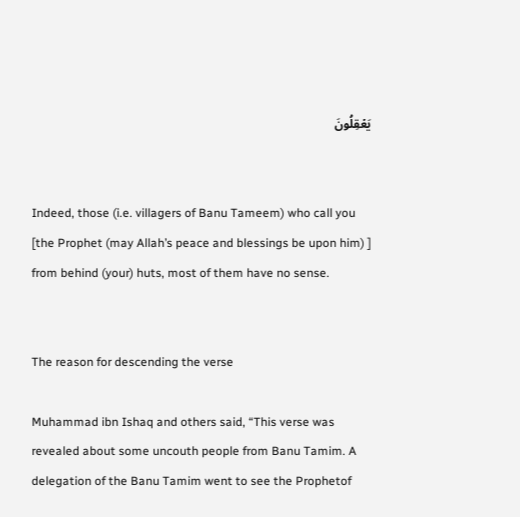يَعۡقِلُونَ


Indeed, those (i.e. villagers of Banu Tameem) who call you [the Prophet (may Allah’s peace and blessings be upon him) ] from behind (your) huts, most of them have no sense.


The reason for descending the verse

Muhammad ibn Ishaq and others said, “This verse was revealed about some uncouth people from Banu Tamim. A delegation of the Banu Tamim went to see the Prophetof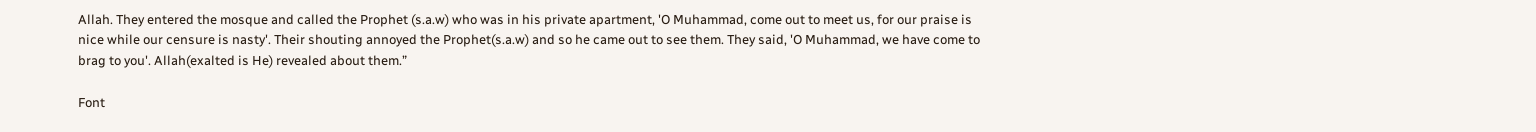Allah. They entered the mosque and called the Prophet (s.a.w) who was in his private apartment, 'O Muhammad, come out to meet us, for our praise is nice while our censure is nasty'. Their shouting annoyed the Prophet(s.a.w) and so he came out to see them. They said, 'O Muhammad, we have come to brag to you'. Allah(exalted is He) revealed about them.”

Font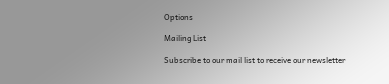Options

Mailing List

Subscribe to our mail list to receive our newsletter